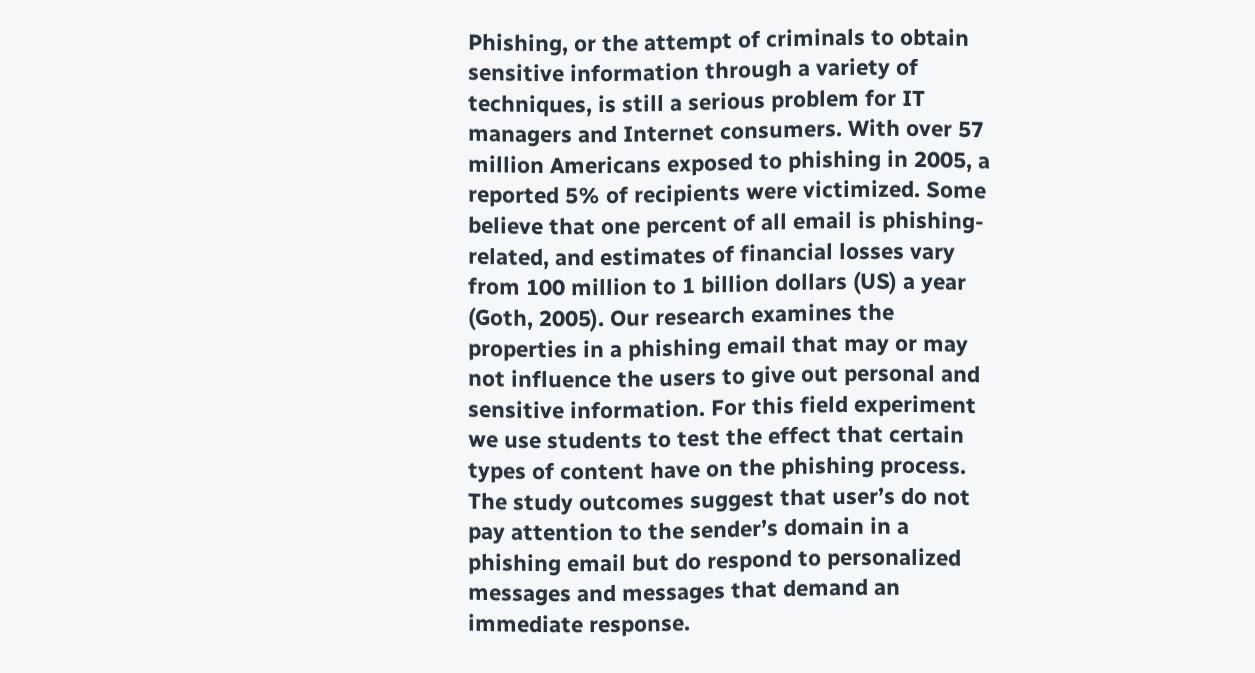Phishing, or the attempt of criminals to obtain sensitive information through a variety of techniques, is still a serious problem for IT managers and Internet consumers. With over 57 million Americans exposed to phishing in 2005, a reported 5% of recipients were victimized. Some believe that one percent of all email is phishing-related, and estimates of financial losses vary from 100 million to 1 billion dollars (US) a year (Goth, 2005). Our research examines the properties in a phishing email that may or may not influence the users to give out personal and sensitive information. For this field experiment we use students to test the effect that certain types of content have on the phishing process. The study outcomes suggest that user’s do not pay attention to the sender’s domain in a phishing email but do respond to personalized messages and messages that demand an immediate response.